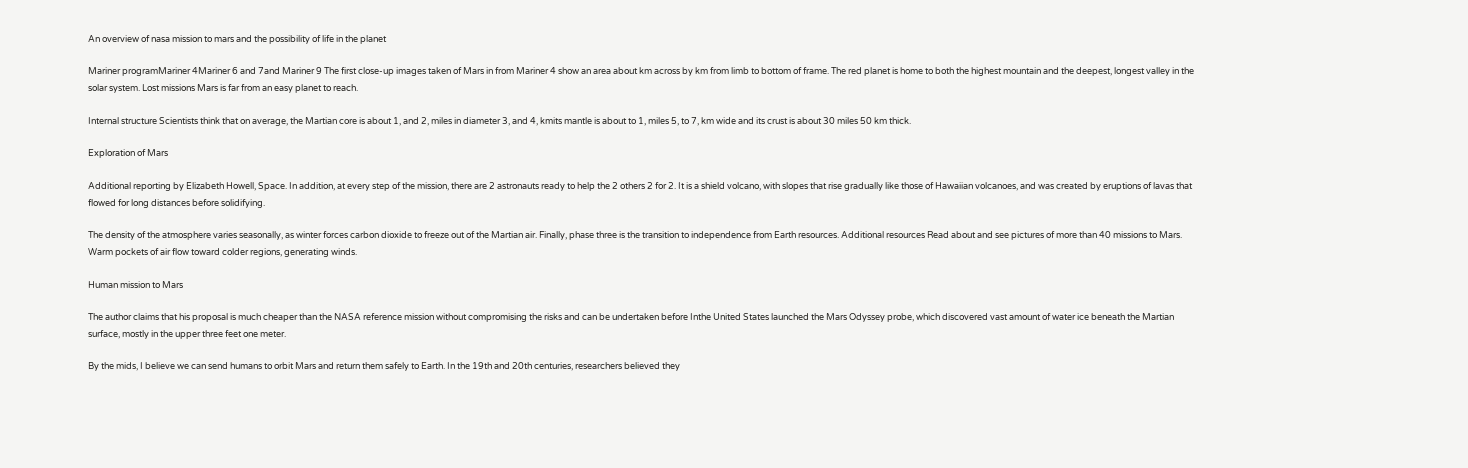An overview of nasa mission to mars and the possibility of life in the planet

Mariner programMariner 4Mariner 6 and 7and Mariner 9 The first close-up images taken of Mars in from Mariner 4 show an area about km across by km from limb to bottom of frame. The red planet is home to both the highest mountain and the deepest, longest valley in the solar system. Lost missions Mars is far from an easy planet to reach.

Internal structure Scientists think that on average, the Martian core is about 1, and 2, miles in diameter 3, and 4, kmits mantle is about to 1, miles 5, to 7, km wide and its crust is about 30 miles 50 km thick.

Exploration of Mars

Additional reporting by Elizabeth Howell, Space. In addition, at every step of the mission, there are 2 astronauts ready to help the 2 others 2 for 2. It is a shield volcano, with slopes that rise gradually like those of Hawaiian volcanoes, and was created by eruptions of lavas that flowed for long distances before solidifying.

The density of the atmosphere varies seasonally, as winter forces carbon dioxide to freeze out of the Martian air. Finally, phase three is the transition to independence from Earth resources. Additional resources Read about and see pictures of more than 40 missions to Mars. Warm pockets of air flow toward colder regions, generating winds.

Human mission to Mars

The author claims that his proposal is much cheaper than the NASA reference mission without compromising the risks and can be undertaken before Inthe United States launched the Mars Odyssey probe, which discovered vast amount of water ice beneath the Martian surface, mostly in the upper three feet one meter.

By the mids, I believe we can send humans to orbit Mars and return them safely to Earth. In the 19th and 20th centuries, researchers believed they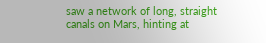saw a network of long, straight canals on Mars, hinting at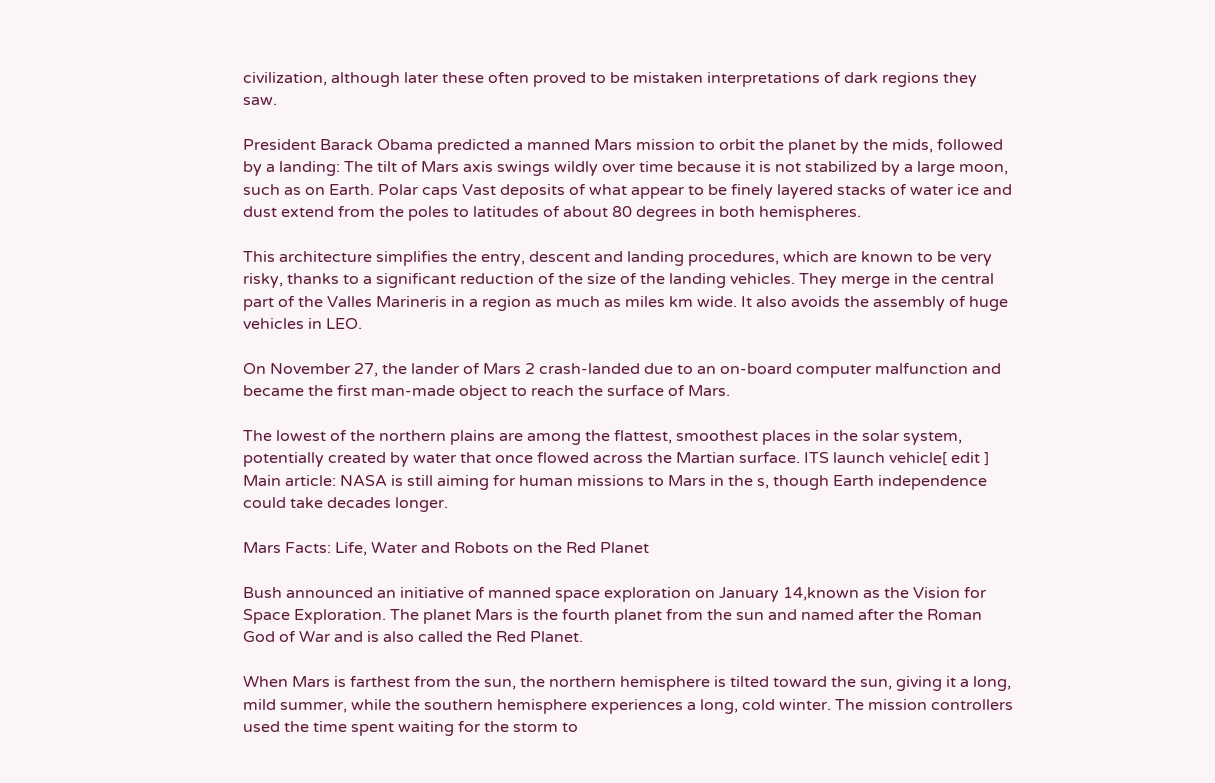civilization, although later these often proved to be mistaken interpretations of dark regions they saw.

President Barack Obama predicted a manned Mars mission to orbit the planet by the mids, followed by a landing: The tilt of Mars axis swings wildly over time because it is not stabilized by a large moon, such as on Earth. Polar caps Vast deposits of what appear to be finely layered stacks of water ice and dust extend from the poles to latitudes of about 80 degrees in both hemispheres.

This architecture simplifies the entry, descent and landing procedures, which are known to be very risky, thanks to a significant reduction of the size of the landing vehicles. They merge in the central part of the Valles Marineris in a region as much as miles km wide. It also avoids the assembly of huge vehicles in LEO.

On November 27, the lander of Mars 2 crash-landed due to an on-board computer malfunction and became the first man-made object to reach the surface of Mars.

The lowest of the northern plains are among the flattest, smoothest places in the solar system, potentially created by water that once flowed across the Martian surface. ITS launch vehicle[ edit ] Main article: NASA is still aiming for human missions to Mars in the s, though Earth independence could take decades longer.

Mars Facts: Life, Water and Robots on the Red Planet

Bush announced an initiative of manned space exploration on January 14,known as the Vision for Space Exploration. The planet Mars is the fourth planet from the sun and named after the Roman God of War and is also called the Red Planet.

When Mars is farthest from the sun, the northern hemisphere is tilted toward the sun, giving it a long, mild summer, while the southern hemisphere experiences a long, cold winter. The mission controllers used the time spent waiting for the storm to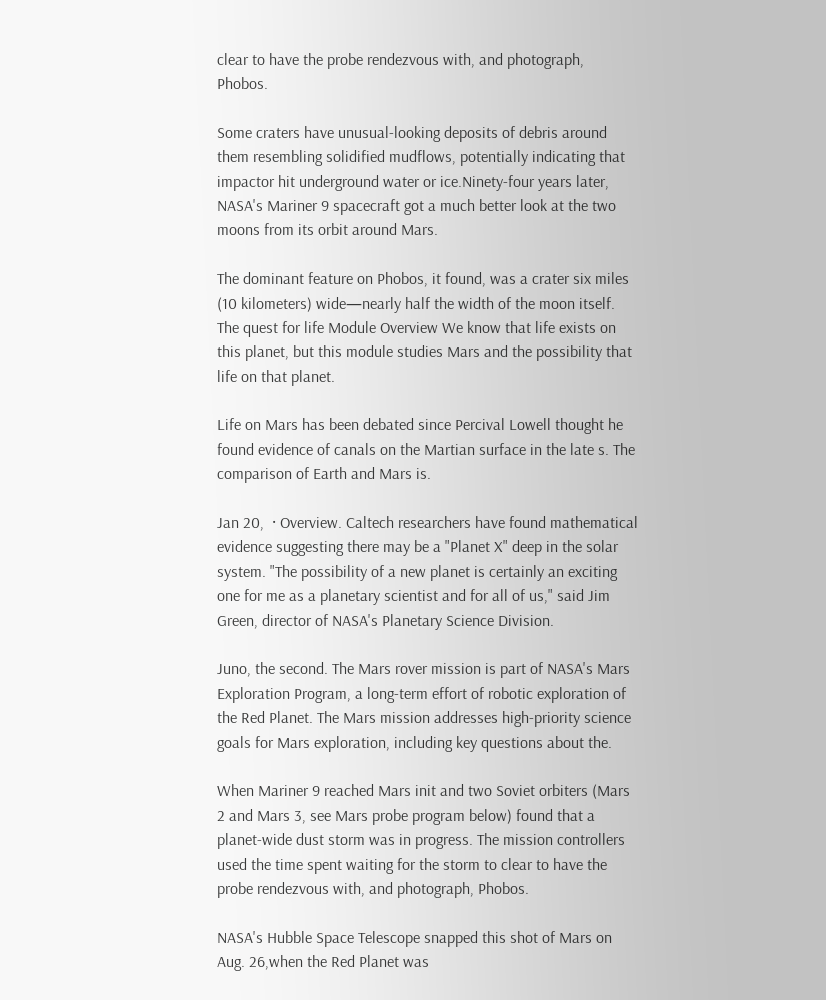clear to have the probe rendezvous with, and photograph, Phobos.

Some craters have unusual-looking deposits of debris around them resembling solidified mudflows, potentially indicating that impactor hit underground water or ice.Ninety-four years later, NASA's Mariner 9 spacecraft got a much better look at the two moons from its orbit around Mars.

The dominant feature on Phobos, it found, was a crater six miles (10 kilometers) wide—nearly half the width of the moon itself. The quest for life Module Overview We know that life exists on this planet, but this module studies Mars and the possibility that life on that planet.

Life on Mars has been debated since Percival Lowell thought he found evidence of canals on the Martian surface in the late s. The comparison of Earth and Mars is.

Jan 20,  · Overview. Caltech researchers have found mathematical evidence suggesting there may be a "Planet X" deep in the solar system. "The possibility of a new planet is certainly an exciting one for me as a planetary scientist and for all of us," said Jim Green, director of NASA's Planetary Science Division.

Juno, the second. The Mars rover mission is part of NASA's Mars Exploration Program, a long-term effort of robotic exploration of the Red Planet. The Mars mission addresses high-priority science goals for Mars exploration, including key questions about the.

When Mariner 9 reached Mars init and two Soviet orbiters (Mars 2 and Mars 3, see Mars probe program below) found that a planet-wide dust storm was in progress. The mission controllers used the time spent waiting for the storm to clear to have the probe rendezvous with, and photograph, Phobos.

NASA's Hubble Space Telescope snapped this shot of Mars on Aug. 26,when the Red Planet was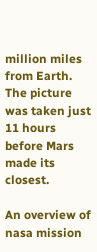million miles from Earth. The picture was taken just 11 hours before Mars made its closest.

An overview of nasa mission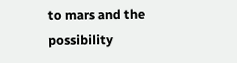to mars and the possibility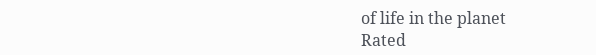of life in the planet
Rated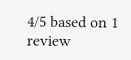4/5 based on 1 review